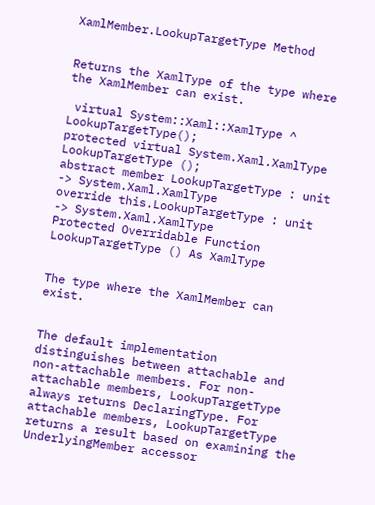XamlMember.LookupTargetType Method


Returns the XamlType of the type where the XamlMember can exist.

 virtual System::Xaml::XamlType ^ LookupTargetType();
protected virtual System.Xaml.XamlType LookupTargetType ();
abstract member LookupTargetType : unit -> System.Xaml.XamlType
override this.LookupTargetType : unit -> System.Xaml.XamlType
Protected Overridable Function LookupTargetType () As XamlType


The type where the XamlMember can exist.


The default implementation distinguishes between attachable and non-attachable members. For non-attachable members, LookupTargetType always returns DeclaringType. For attachable members, LookupTargetType returns a result based on examining the UnderlyingMember accessor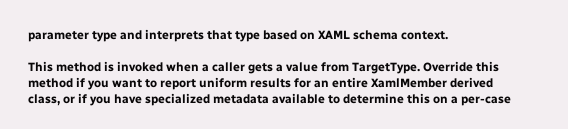parameter type and interprets that type based on XAML schema context.

This method is invoked when a caller gets a value from TargetType. Override this method if you want to report uniform results for an entire XamlMember derived class, or if you have specialized metadata available to determine this on a per-case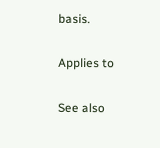basis.

Applies to

See also